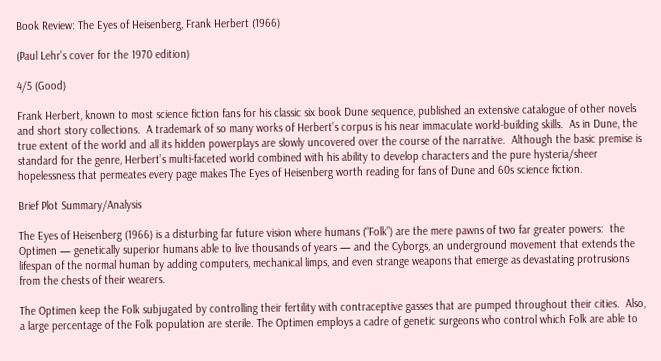Book Review: The Eyes of Heisenberg, Frank Herbert (1966)

(Paul Lehr’s cover for the 1970 edition)

4/5 (Good)

Frank Herbert, known to most science fiction fans for his classic six book Dune sequence, published an extensive catalogue of other novels and short story collections.  A trademark of so many works of Herbert’s corpus is his near immaculate world-building skills.  As in Dune, the true extent of the world and all its hidden powerplays are slowly uncovered over the course of the narrative.  Although the basic premise is standard for the genre, Herbert’s multi-faceted world combined with his ability to develop characters and the pure hysteria/sheer hopelessness that permeates every page makes The Eyes of Heisenberg worth reading for fans of Dune and 60s science fiction.

Brief Plot Summary/Analysis

The Eyes of Heisenberg (1966) is a disturbing far future vision where humans (“Folk”) are the mere pawns of two far greater powers:  the Optimen — genetically superior humans able to live thousands of years — and the Cyborgs, an underground movement that extends the lifespan of the normal human by adding computers, mechanical limps, and even strange weapons that emerge as devastating protrusions from the chests of their wearers.

The Optimen keep the Folk subjugated by controlling their fertility with contraceptive gasses that are pumped throughout their cities.  Also, a large percentage of the Folk population are sterile. The Optimen employs a cadre of genetic surgeons who control which Folk are able to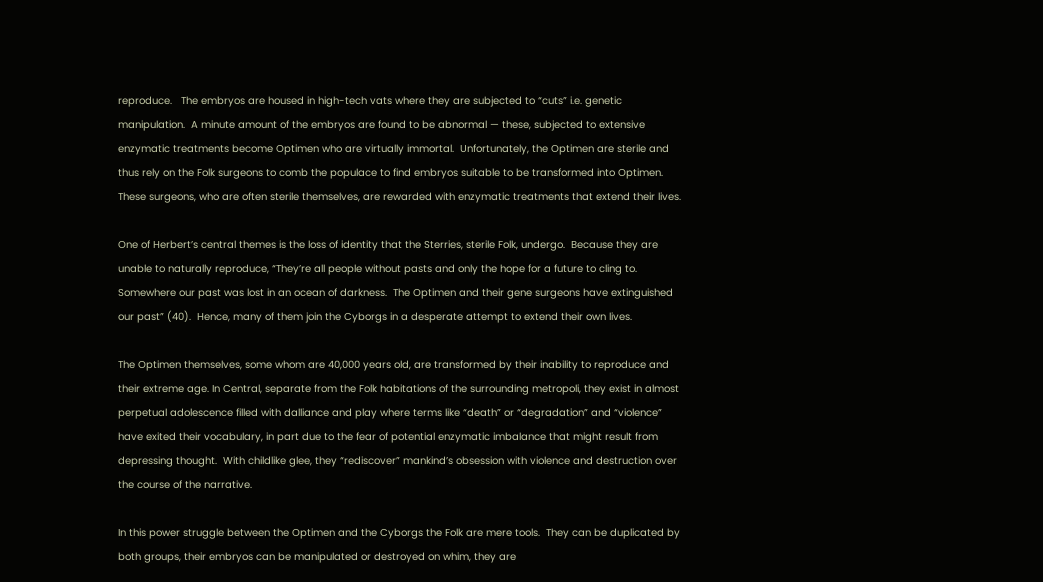reproduce.   The embryos are housed in high-tech vats where they are subjected to “cuts” i.e. genetic manipulation.  A minute amount of the embryos are found to be abnormal — these, subjected to extensive enzymatic treatments become Optimen who are virtually immortal.  Unfortunately, the Optimen are sterile and thus rely on the Folk surgeons to comb the populace to find embryos suitable to be transformed into Optimen.  These surgeons, who are often sterile themselves, are rewarded with enzymatic treatments that extend their lives.

One of Herbert’s central themes is the loss of identity that the Sterries, sterile Folk, undergo.  Because they are unable to naturally reproduce, “They’re all people without pasts and only the hope for a future to cling to.  Somewhere our past was lost in an ocean of darkness.  The Optimen and their gene surgeons have extinguished our past” (40).  Hence, many of them join the Cyborgs in a desperate attempt to extend their own lives.

The Optimen themselves, some whom are 40,000 years old, are transformed by their inability to reproduce and their extreme age. In Central, separate from the Folk habitations of the surrounding metropoli, they exist in almost perpetual adolescence filled with dalliance and play where terms like “death” or “degradation” and “violence” have exited their vocabulary, in part due to the fear of potential enzymatic imbalance that might result from depressing thought.  With childlike glee, they “rediscover” mankind’s obsession with violence and destruction over the course of the narrative.

In this power struggle between the Optimen and the Cyborgs the Folk are mere tools.  They can be duplicated by both groups, their embryos can be manipulated or destroyed on whim, they are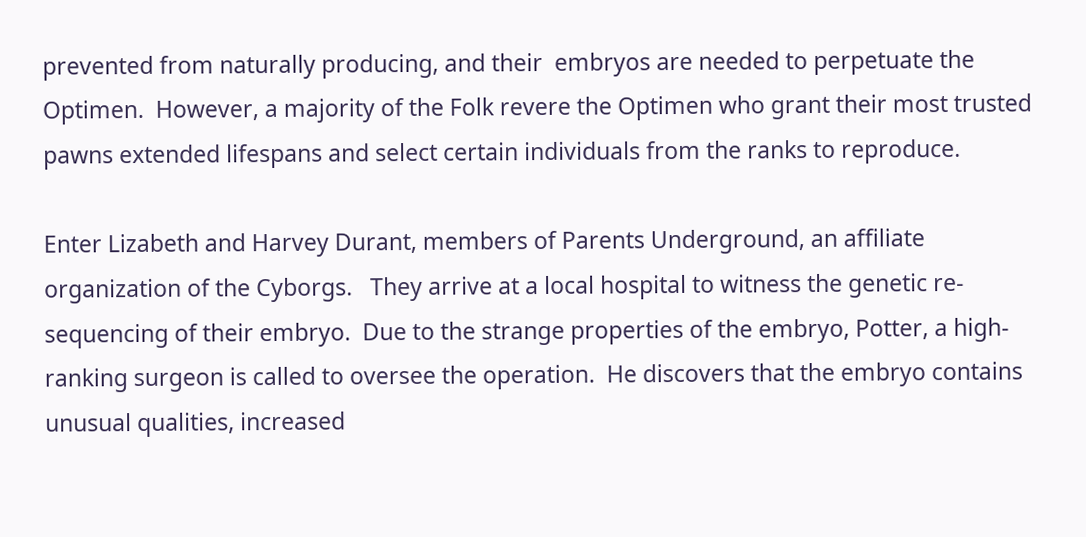prevented from naturally producing, and their  embryos are needed to perpetuate the Optimen.  However, a majority of the Folk revere the Optimen who grant their most trusted pawns extended lifespans and select certain individuals from the ranks to reproduce.

Enter Lizabeth and Harvey Durant, members of Parents Underground, an affiliate organization of the Cyborgs.   They arrive at a local hospital to witness the genetic re-sequencing of their embryo.  Due to the strange properties of the embryo, Potter, a high-ranking surgeon is called to oversee the operation.  He discovers that the embryo contains unusual qualities, increased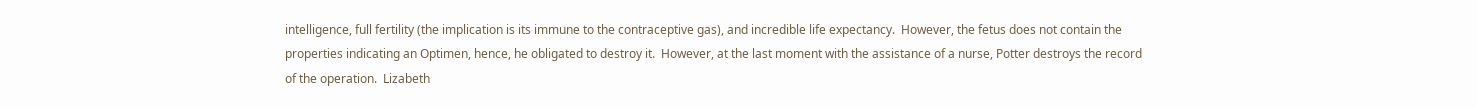intelligence, full fertility (the implication is its immune to the contraceptive gas), and incredible life expectancy.  However, the fetus does not contain the properties indicating an Optimen, hence, he obligated to destroy it.  However, at the last moment with the assistance of a nurse, Potter destroys the record of the operation.  Lizabeth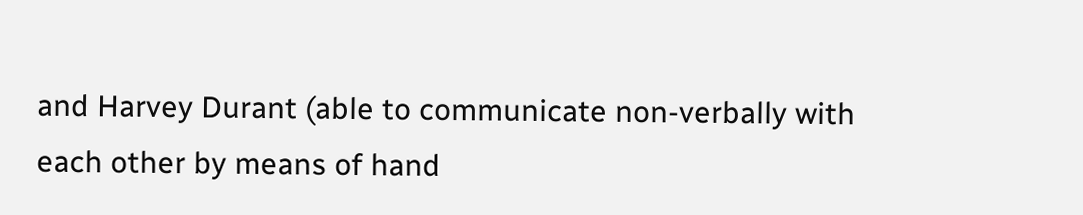and Harvey Durant (able to communicate non-verbally with each other by means of hand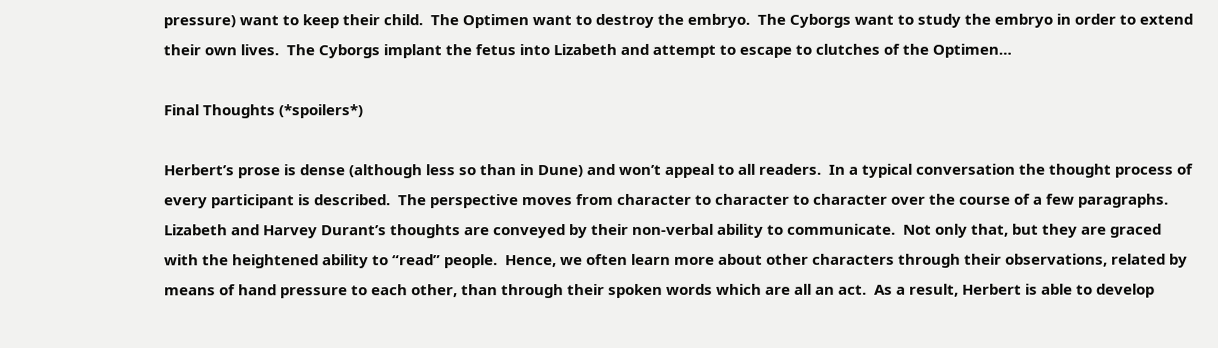pressure) want to keep their child.  The Optimen want to destroy the embryo.  The Cyborgs want to study the embryo in order to extend their own lives.  The Cyborgs implant the fetus into Lizabeth and attempt to escape to clutches of the Optimen…

Final Thoughts (*spoilers*)

Herbert’s prose is dense (although less so than in Dune) and won’t appeal to all readers.  In a typical conversation the thought process of every participant is described.  The perspective moves from character to character to character over the course of a few paragraphs.  Lizabeth and Harvey Durant’s thoughts are conveyed by their non-verbal ability to communicate.  Not only that, but they are graced with the heightened ability to “read” people.  Hence, we often learn more about other characters through their observations, related by means of hand pressure to each other, than through their spoken words which are all an act.  As a result, Herbert is able to develop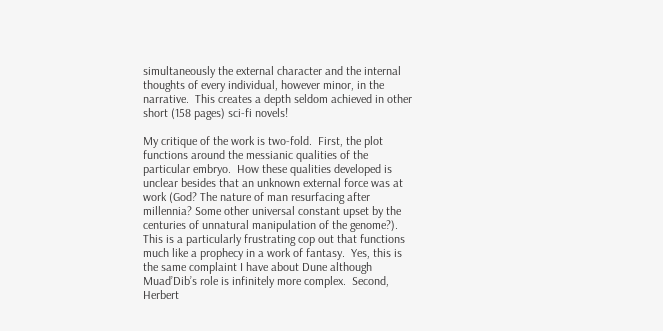simultaneously the external character and the internal thoughts of every individual, however minor, in the narrative.  This creates a depth seldom achieved in other short (158 pages) sci-fi novels!

My critique of the work is two-fold.  First, the plot functions around the messianic qualities of the particular embryo.  How these qualities developed is unclear besides that an unknown external force was at work (God? The nature of man resurfacing after millennia? Some other universal constant upset by the centuries of unnatural manipulation of the genome?).  This is a particularly frustrating cop out that functions much like a prophecy in a work of fantasy.  Yes, this is the same complaint I have about Dune although Muad’Dib’s role is infinitely more complex.  Second, Herbert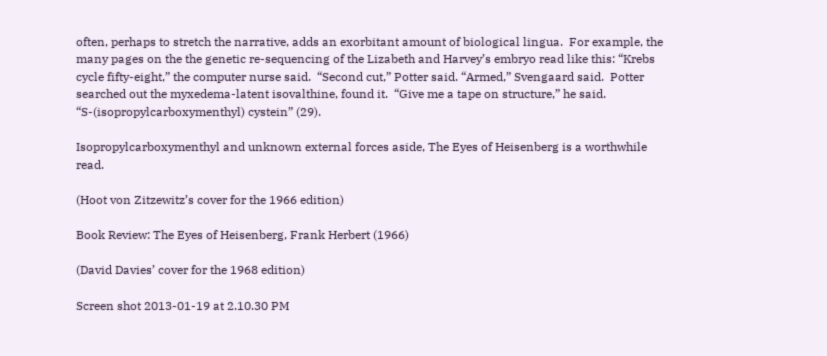often, perhaps to stretch the narrative, adds an exorbitant amount of biological lingua.  For example, the many pages on the the genetic re-sequencing of the Lizabeth and Harvey’s embryo read like this: “Krebs cycle fifty-eight,” the computer nurse said.  “Second cut,” Potter said. “Armed,” Svengaard said.  Potter searched out the myxedema-latent isovalthine, found it.  “Give me a tape on structure,” he said. “S-(isopropylcarboxymenthyl) cystein” (29).

Isopropylcarboxymenthyl and unknown external forces aside, The Eyes of Heisenberg is a worthwhile read.

(Hoot von Zitzewitz’s cover for the 1966 edition)

Book Review: The Eyes of Heisenberg, Frank Herbert (1966)

(David Davies’ cover for the 1968 edition)

Screen shot 2013-01-19 at 2.10.30 PM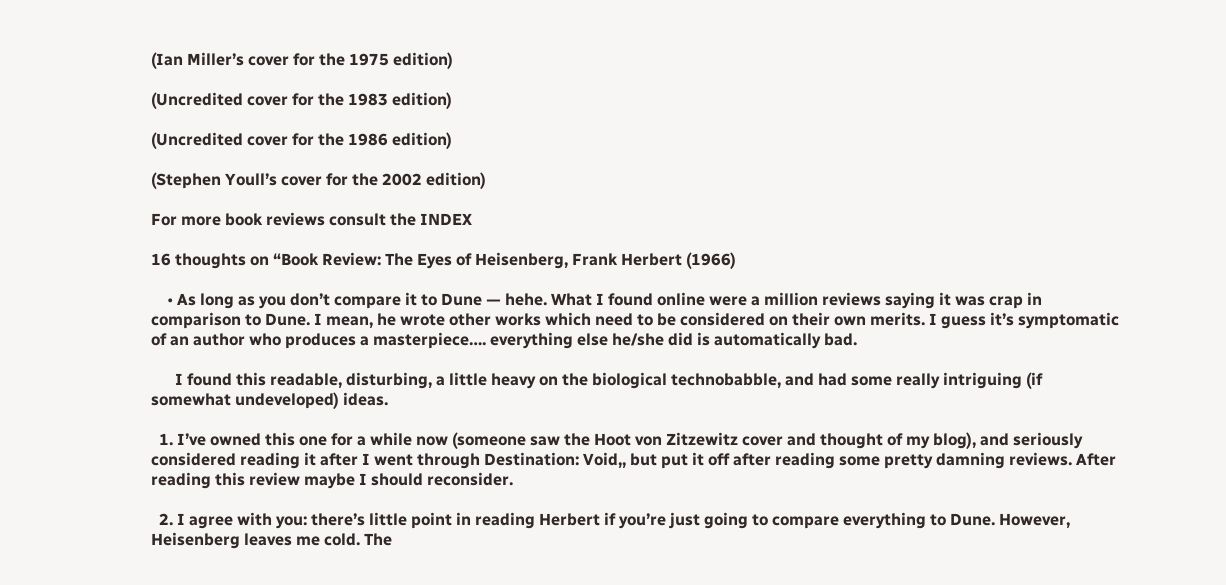(Ian Miller’s cover for the 1975 edition)

(Uncredited cover for the 1983 edition)

(Uncredited cover for the 1986 edition)

(Stephen Youll’s cover for the 2002 edition)

For more book reviews consult the INDEX

16 thoughts on “Book Review: The Eyes of Heisenberg, Frank Herbert (1966)

    • As long as you don’t compare it to Dune — hehe. What I found online were a million reviews saying it was crap in comparison to Dune. I mean, he wrote other works which need to be considered on their own merits. I guess it’s symptomatic of an author who produces a masterpiece…. everything else he/she did is automatically bad.

      I found this readable, disturbing, a little heavy on the biological technobabble, and had some really intriguing (if somewhat undeveloped) ideas.

  1. I’ve owned this one for a while now (someone saw the Hoot von Zitzewitz cover and thought of my blog), and seriously considered reading it after I went through Destination: Void,, but put it off after reading some pretty damning reviews. After reading this review maybe I should reconsider.

  2. I agree with you: there’s little point in reading Herbert if you’re just going to compare everything to Dune. However, Heisenberg leaves me cold. The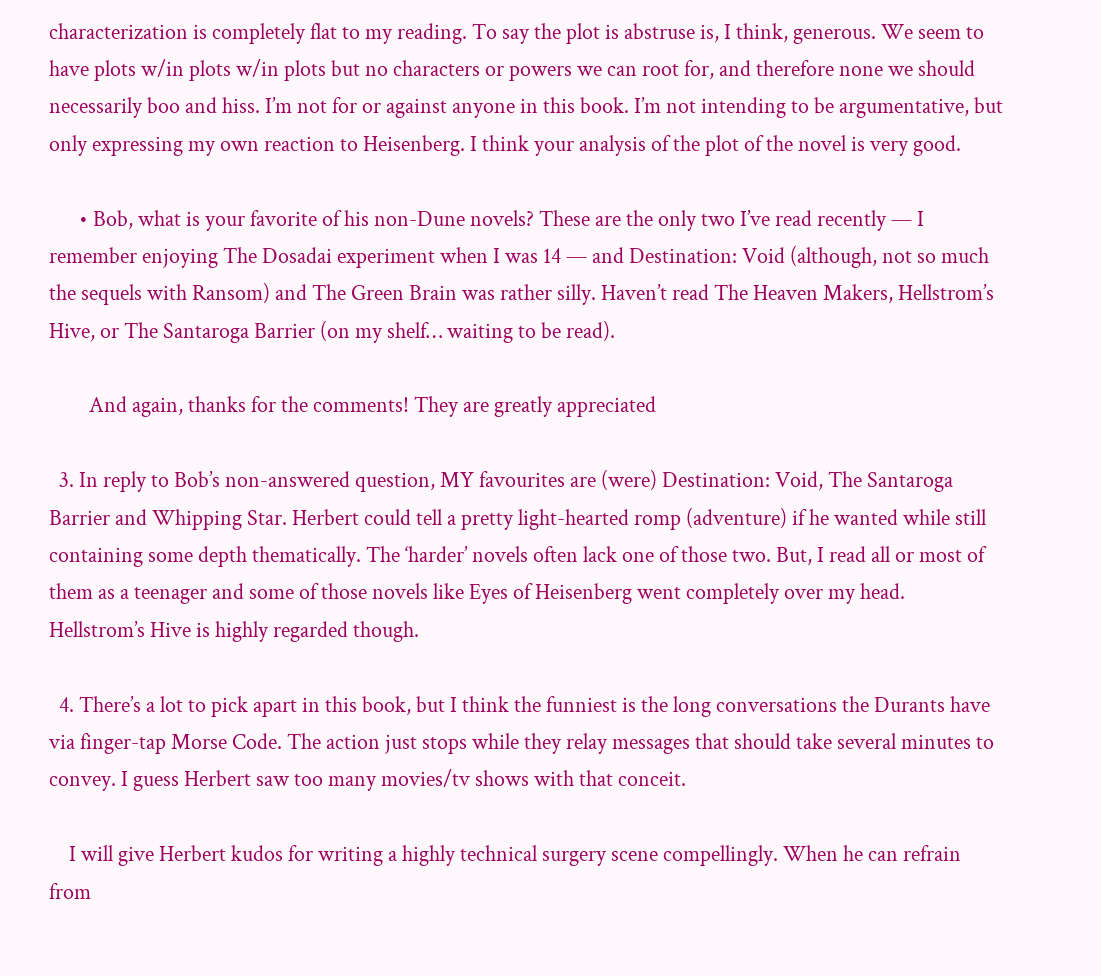characterization is completely flat to my reading. To say the plot is abstruse is, I think, generous. We seem to have plots w/in plots w/in plots but no characters or powers we can root for, and therefore none we should necessarily boo and hiss. I’m not for or against anyone in this book. I’m not intending to be argumentative, but only expressing my own reaction to Heisenberg. I think your analysis of the plot of the novel is very good.

      • Bob, what is your favorite of his non-Dune novels? These are the only two I’ve read recently — I remember enjoying The Dosadai experiment when I was 14 — and Destination: Void (although, not so much the sequels with Ransom) and The Green Brain was rather silly. Haven’t read The Heaven Makers, Hellstrom’s Hive, or The Santaroga Barrier (on my shelf… waiting to be read).

        And again, thanks for the comments! They are greatly appreciated

  3. In reply to Bob’s non-answered question, MY favourites are (were) Destination: Void, The Santaroga Barrier and Whipping Star. Herbert could tell a pretty light-hearted romp (adventure) if he wanted while still containing some depth thematically. The ‘harder’ novels often lack one of those two. But, I read all or most of them as a teenager and some of those novels like Eyes of Heisenberg went completely over my head. Hellstrom’s Hive is highly regarded though.

  4. There’s a lot to pick apart in this book, but I think the funniest is the long conversations the Durants have via finger-tap Morse Code. The action just stops while they relay messages that should take several minutes to convey. I guess Herbert saw too many movies/tv shows with that conceit.

    I will give Herbert kudos for writing a highly technical surgery scene compellingly. When he can refrain from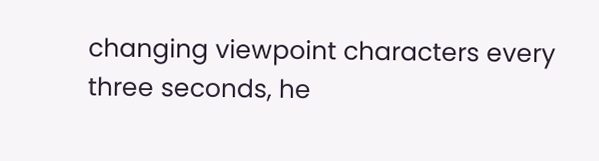changing viewpoint characters every three seconds, he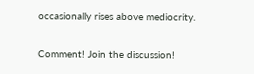occasionally rises above mediocrity.

Comment! Join the discussion!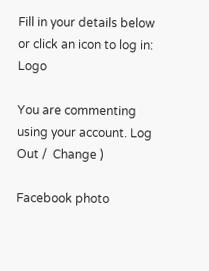Fill in your details below or click an icon to log in: Logo

You are commenting using your account. Log Out /  Change )

Facebook photo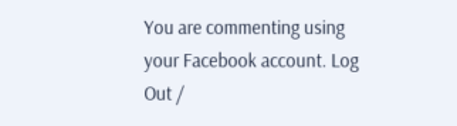You are commenting using your Facebook account. Log Out /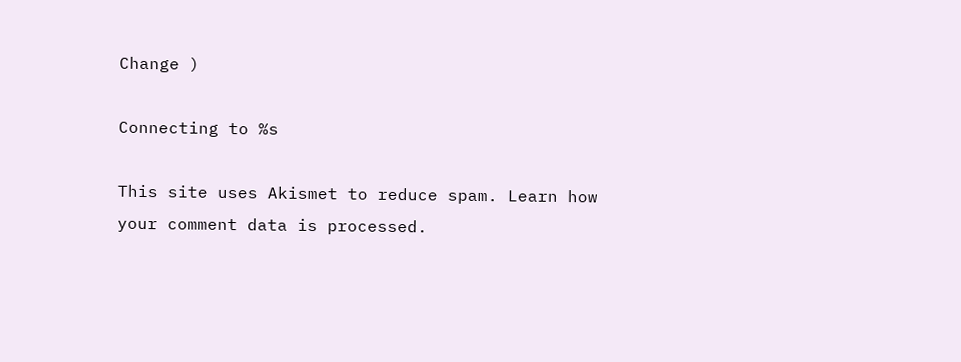Change )

Connecting to %s

This site uses Akismet to reduce spam. Learn how your comment data is processed.